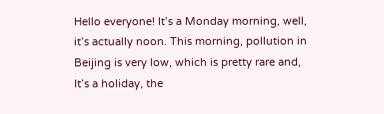Hello everyone! It’s a Monday morning, well,
it’s actually noon. This morning, pollution in Beijing is very low, which is pretty rare and, It’s a holiday, the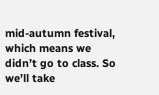mid-autumn festival, which means we didn’t go to class. So we’ll take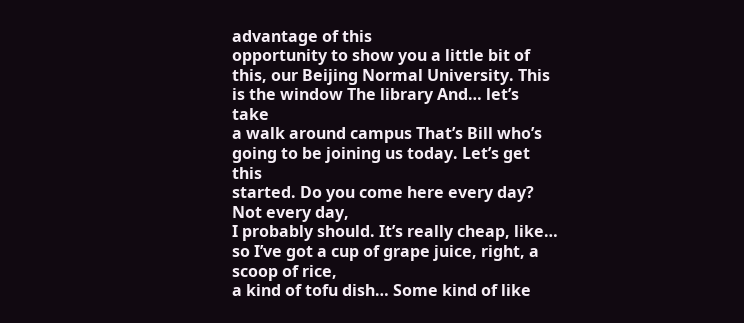advantage of this
opportunity to show you a little bit of this, our Beijing Normal University. This is the window The library And… let’s take
a walk around campus That’s Bill who’s going to be joining us today. Let’s get this
started. Do you come here every day? Not every day,
I probably should. It’s really cheap, like… so I’ve got a cup of grape juice, right, a scoop of rice,
a kind of tofu dish… Some kind of like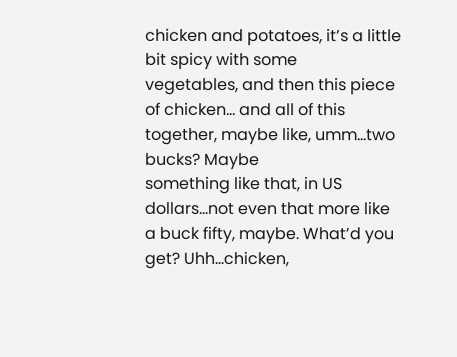chicken and potatoes, it’s a little bit spicy with some
vegetables, and then this piece of chicken… and all of this together, maybe like, umm…two bucks? Maybe
something like that, in US dollars…not even that more like a buck fifty, maybe. What’d you
get? Uhh…chicken,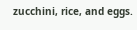zucchini, rice, and eggs.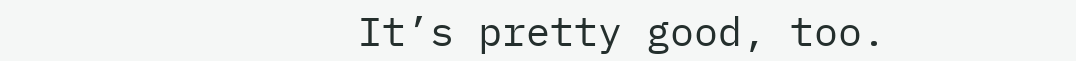It’s pretty good, too.